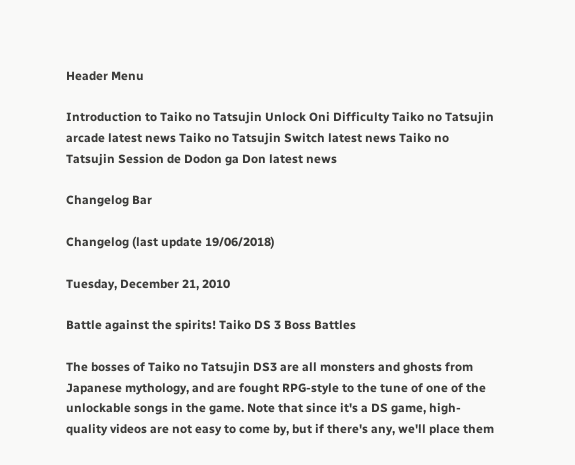Header Menu

Introduction to Taiko no Tatsujin Unlock Oni Difficulty Taiko no Tatsujin arcade latest news Taiko no Tatsujin Switch latest news Taiko no Tatsujin Session de Dodon ga Don latest news

Changelog Bar

Changelog (last update 19/06/2018)

Tuesday, December 21, 2010

Battle against the spirits! Taiko DS 3 Boss Battles

The bosses of Taiko no Tatsujin DS3 are all monsters and ghosts from Japanese mythology, and are fought RPG-style to the tune of one of the unlockable songs in the game. Note that since it's a DS game, high-quality videos are not easy to come by, but if there's any, we'll place them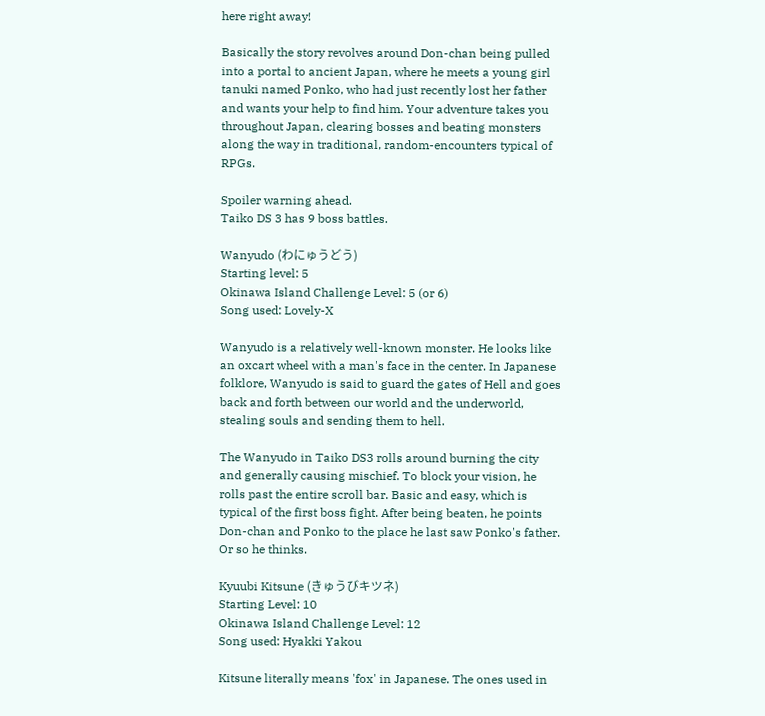here right away!

Basically the story revolves around Don-chan being pulled into a portal to ancient Japan, where he meets a young girl tanuki named Ponko, who had just recently lost her father and wants your help to find him. Your adventure takes you throughout Japan, clearing bosses and beating monsters along the way in traditional, random-encounters typical of RPGs.

Spoiler warning ahead.
Taiko DS 3 has 9 boss battles.

Wanyudo (わにゅうどう)
Starting level: 5
Okinawa Island Challenge Level: 5 (or 6)
Song used: Lovely-X

Wanyudo is a relatively well-known monster. He looks like an oxcart wheel with a man's face in the center. In Japanese folklore, Wanyudo is said to guard the gates of Hell and goes back and forth between our world and the underworld, stealing souls and sending them to hell.

The Wanyudo in Taiko DS3 rolls around burning the city and generally causing mischief. To block your vision, he rolls past the entire scroll bar. Basic and easy, which is typical of the first boss fight. After being beaten, he points Don-chan and Ponko to the place he last saw Ponko's father. Or so he thinks.

Kyuubi Kitsune (きゅうびキツネ)
Starting Level: 10
Okinawa Island Challenge Level: 12
Song used: Hyakki Yakou

Kitsune literally means 'fox' in Japanese. The ones used in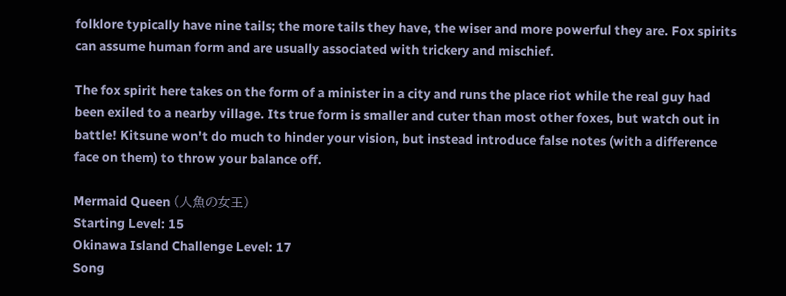folklore typically have nine tails; the more tails they have, the wiser and more powerful they are. Fox spirits can assume human form and are usually associated with trickery and mischief.

The fox spirit here takes on the form of a minister in a city and runs the place riot while the real guy had been exiled to a nearby village. Its true form is smaller and cuter than most other foxes, but watch out in battle! Kitsune won't do much to hinder your vision, but instead introduce false notes (with a difference face on them) to throw your balance off.

Mermaid Queen (人魚の女王)
Starting Level: 15
Okinawa Island Challenge Level: 17
Song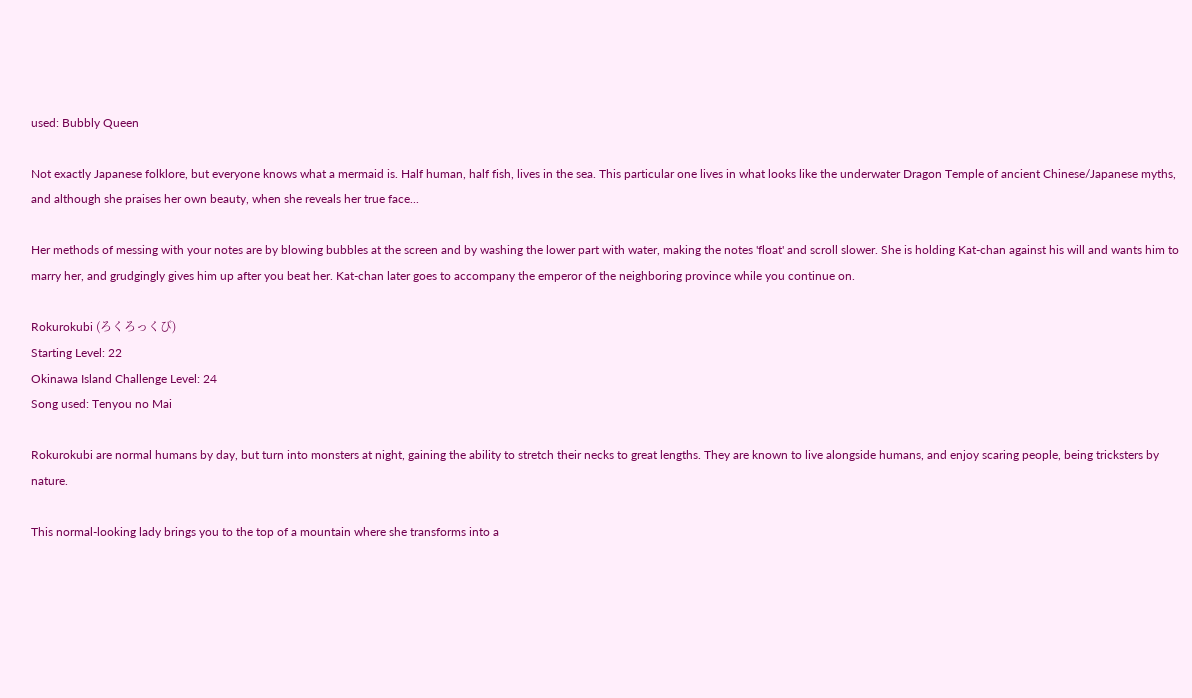used: Bubbly Queen

Not exactly Japanese folklore, but everyone knows what a mermaid is. Half human, half fish, lives in the sea. This particular one lives in what looks like the underwater Dragon Temple of ancient Chinese/Japanese myths, and although she praises her own beauty, when she reveals her true face...

Her methods of messing with your notes are by blowing bubbles at the screen and by washing the lower part with water, making the notes 'float' and scroll slower. She is holding Kat-chan against his will and wants him to marry her, and grudgingly gives him up after you beat her. Kat-chan later goes to accompany the emperor of the neighboring province while you continue on.

Rokurokubi (ろくろっくび)
Starting Level: 22
Okinawa Island Challenge Level: 24
Song used: Tenyou no Mai

Rokurokubi are normal humans by day, but turn into monsters at night, gaining the ability to stretch their necks to great lengths. They are known to live alongside humans, and enjoy scaring people, being tricksters by nature.

This normal-looking lady brings you to the top of a mountain where she transforms into a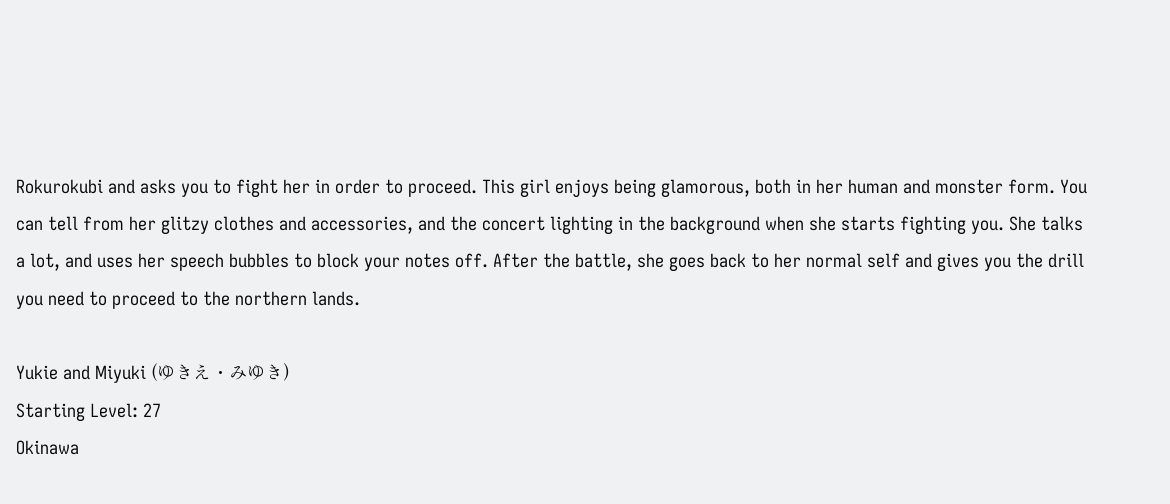Rokurokubi and asks you to fight her in order to proceed. This girl enjoys being glamorous, both in her human and monster form. You can tell from her glitzy clothes and accessories, and the concert lighting in the background when she starts fighting you. She talks a lot, and uses her speech bubbles to block your notes off. After the battle, she goes back to her normal self and gives you the drill you need to proceed to the northern lands.

Yukie and Miyuki (ゆきえ・みゆき)
Starting Level: 27
Okinawa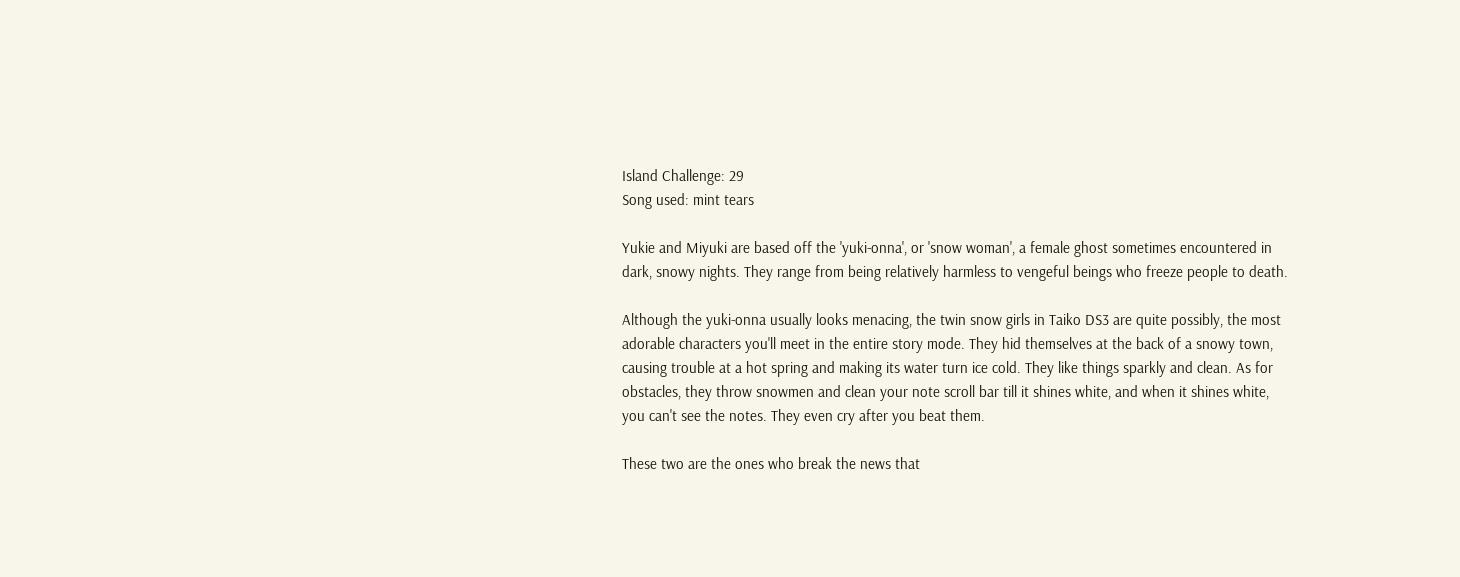Island Challenge: 29
Song used: mint tears

Yukie and Miyuki are based off the 'yuki-onna', or 'snow woman', a female ghost sometimes encountered in dark, snowy nights. They range from being relatively harmless to vengeful beings who freeze people to death.

Although the yuki-onna usually looks menacing, the twin snow girls in Taiko DS3 are quite possibly, the most adorable characters you'll meet in the entire story mode. They hid themselves at the back of a snowy town, causing trouble at a hot spring and making its water turn ice cold. They like things sparkly and clean. As for obstacles, they throw snowmen and clean your note scroll bar till it shines white, and when it shines white, you can't see the notes. They even cry after you beat them.

These two are the ones who break the news that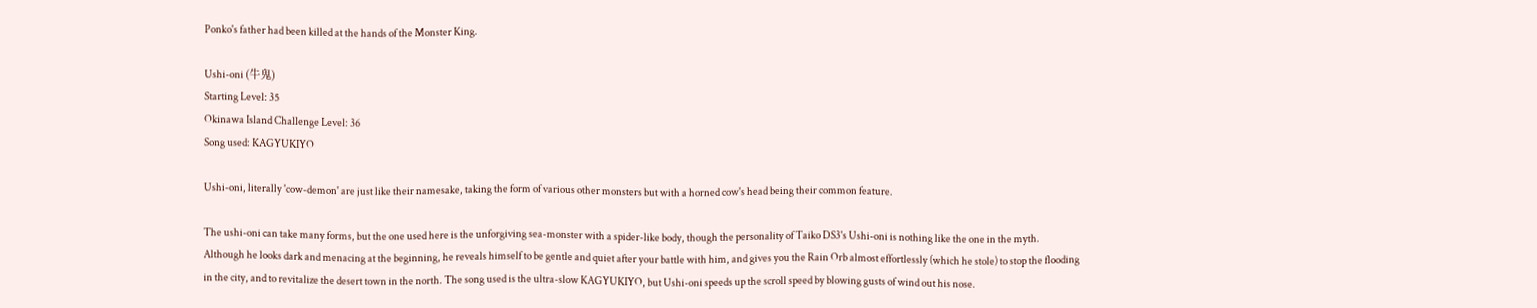Ponko's father had been killed at the hands of the Monster King.

Ushi-oni (牛鬼)
Starting Level: 35
Okinawa Island Challenge Level: 36
Song used: KAGYUKIYO

Ushi-oni, literally 'cow-demon' are just like their namesake, taking the form of various other monsters but with a horned cow's head being their common feature.

The ushi-oni can take many forms, but the one used here is the unforgiving sea-monster with a spider-like body, though the personality of Taiko DS3's Ushi-oni is nothing like the one in the myth. Although he looks dark and menacing at the beginning, he reveals himself to be gentle and quiet after your battle with him, and gives you the Rain Orb almost effortlessly (which he stole) to stop the flooding in the city, and to revitalize the desert town in the north. The song used is the ultra-slow KAGYUKIYO, but Ushi-oni speeds up the scroll speed by blowing gusts of wind out his nose.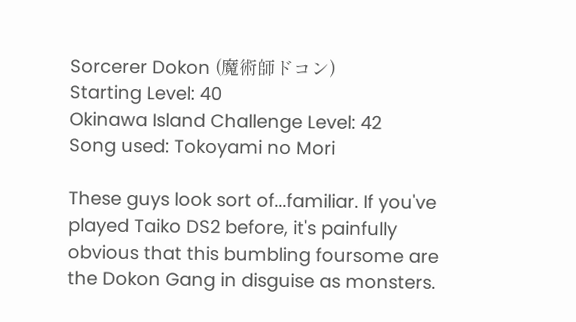Sorcerer Dokon (魔術師ドコン)
Starting Level: 40
Okinawa Island Challenge Level: 42
Song used: Tokoyami no Mori

These guys look sort of...familiar. If you've played Taiko DS2 before, it's painfully obvious that this bumbling foursome are the Dokon Gang in disguise as monsters.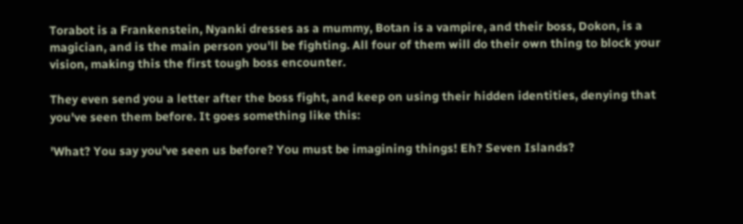Torabot is a Frankenstein, Nyanki dresses as a mummy, Botan is a vampire, and their boss, Dokon, is a magician, and is the main person you'll be fighting. All four of them will do their own thing to block your vision, making this the first tough boss encounter.

They even send you a letter after the boss fight, and keep on using their hidden identities, denying that you've seen them before. It goes something like this:

'What? You say you've seen us before? You must be imagining things! Eh? Seven Islands?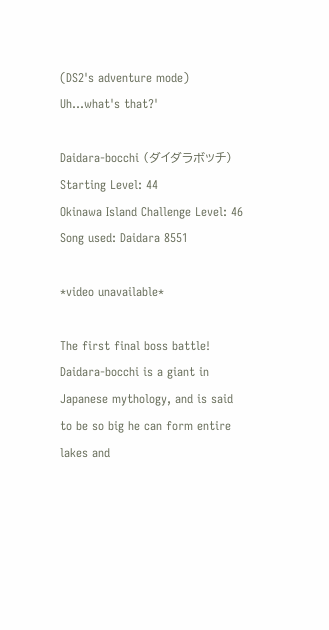(DS2's adventure mode) Uh...what's that?'

Daidara-bocchi (ダイダラボッチ)
Starting Level: 44
Okinawa Island Challenge Level: 46
Song used: Daidara 8551

*video unavailable*

The first final boss battle! Daidara-bocchi is a giant in Japanese mythology, and is said to be so big he can form entire lakes and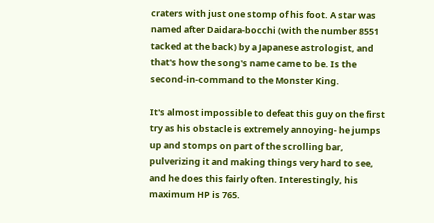craters with just one stomp of his foot. A star was named after Daidara-bocchi (with the number 8551 tacked at the back) by a Japanese astrologist, and that's how the song's name came to be. Is the second-in-command to the Monster King.

It's almost impossible to defeat this guy on the first try as his obstacle is extremely annoying- he jumps up and stomps on part of the scrolling bar, pulverizing it and making things very hard to see, and he does this fairly often. Interestingly, his maximum HP is 765.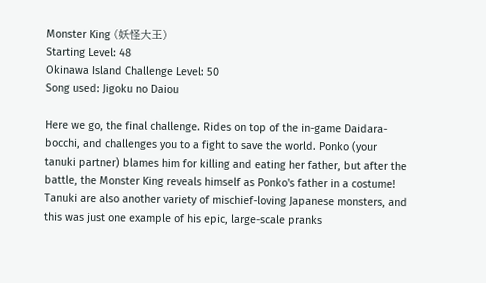Monster King (妖怪大王)
Starting Level: 48
Okinawa Island Challenge Level: 50
Song used: Jigoku no Daiou

Here we go, the final challenge. Rides on top of the in-game Daidara-bocchi, and challenges you to a fight to save the world. Ponko (your tanuki partner) blames him for killing and eating her father, but after the battle, the Monster King reveals himself as Ponko's father in a costume! Tanuki are also another variety of mischief-loving Japanese monsters, and this was just one example of his epic, large-scale pranks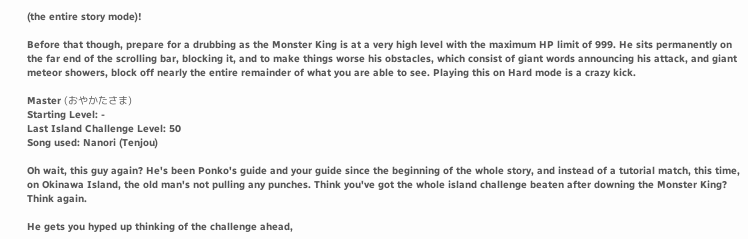(the entire story mode)!

Before that though, prepare for a drubbing as the Monster King is at a very high level with the maximum HP limit of 999. He sits permanently on the far end of the scrolling bar, blocking it, and to make things worse his obstacles, which consist of giant words announcing his attack, and giant meteor showers, block off nearly the entire remainder of what you are able to see. Playing this on Hard mode is a crazy kick.

Master (おやかたさま)
Starting Level: -
Last Island Challenge Level: 50
Song used: Nanori (Tenjou)

Oh wait, this guy again? He's been Ponko's guide and your guide since the beginning of the whole story, and instead of a tutorial match, this time, on Okinawa Island, the old man's not pulling any punches. Think you've got the whole island challenge beaten after downing the Monster King? Think again.

He gets you hyped up thinking of the challenge ahead,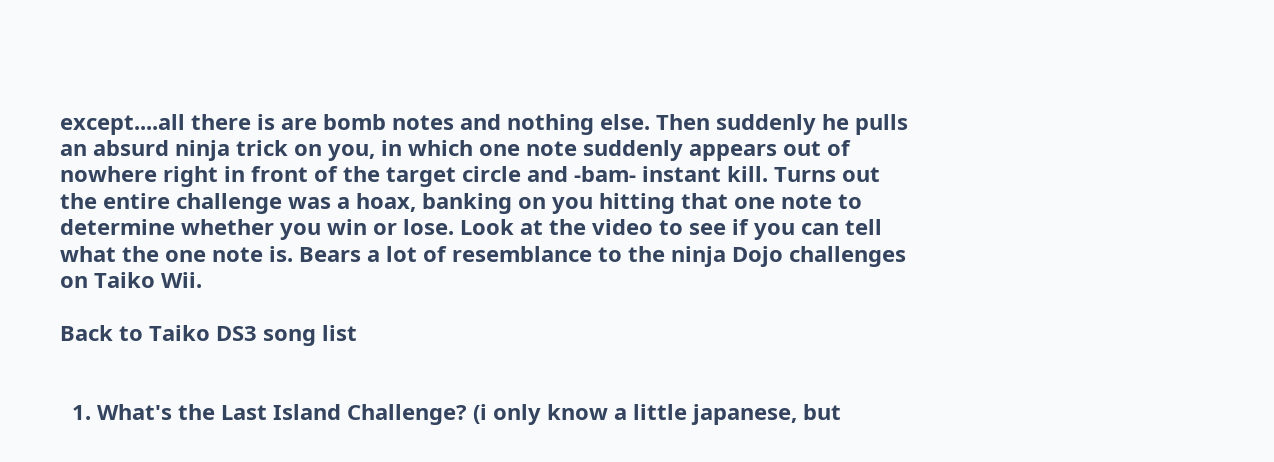except....all there is are bomb notes and nothing else. Then suddenly he pulls an absurd ninja trick on you, in which one note suddenly appears out of nowhere right in front of the target circle and -bam- instant kill. Turns out the entire challenge was a hoax, banking on you hitting that one note to determine whether you win or lose. Look at the video to see if you can tell what the one note is. Bears a lot of resemblance to the ninja Dojo challenges on Taiko Wii.

Back to Taiko DS3 song list


  1. What's the Last Island Challenge? (i only know a little japanese, but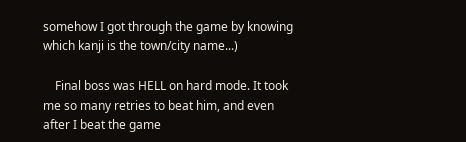somehow I got through the game by knowing which kanji is the town/city name...)

    Final boss was HELL on hard mode. It took me so many retries to beat him, and even after I beat the game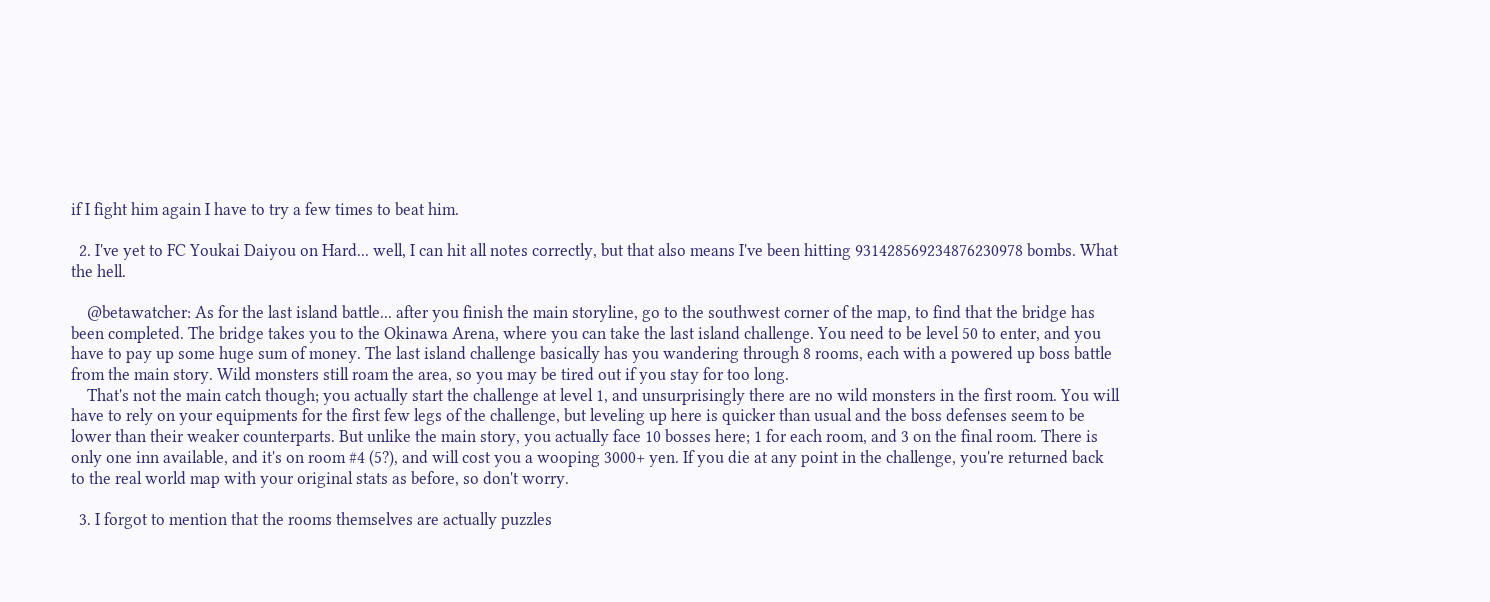if I fight him again I have to try a few times to beat him.

  2. I've yet to FC Youkai Daiyou on Hard... well, I can hit all notes correctly, but that also means I've been hitting 931428569234876230978 bombs. What the hell.

    @betawatcher: As for the last island battle... after you finish the main storyline, go to the southwest corner of the map, to find that the bridge has been completed. The bridge takes you to the Okinawa Arena, where you can take the last island challenge. You need to be level 50 to enter, and you have to pay up some huge sum of money. The last island challenge basically has you wandering through 8 rooms, each with a powered up boss battle from the main story. Wild monsters still roam the area, so you may be tired out if you stay for too long.
    That's not the main catch though; you actually start the challenge at level 1, and unsurprisingly there are no wild monsters in the first room. You will have to rely on your equipments for the first few legs of the challenge, but leveling up here is quicker than usual and the boss defenses seem to be lower than their weaker counterparts. But unlike the main story, you actually face 10 bosses here; 1 for each room, and 3 on the final room. There is only one inn available, and it's on room #4 (5?), and will cost you a wooping 3000+ yen. If you die at any point in the challenge, you're returned back to the real world map with your original stats as before, so don't worry.

  3. I forgot to mention that the rooms themselves are actually puzzles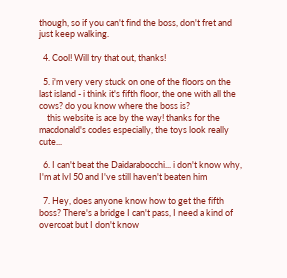though, so if you can't find the boss, don't fret and just keep walking.

  4. Cool! Will try that out, thanks!

  5. i'm very very stuck on one of the floors on the last island - i think it's fifth floor, the one with all the cows? do you know where the boss is?
    this website is ace by the way! thanks for the macdonald's codes especially, the toys look really cute...

  6. I can't beat the Daidarabocchi... i don't know why, I'm at lvl 50 and I've still haven't beaten him

  7. Hey, does anyone know how to get the fifth boss? There's a bridge I can't pass, I need a kind of overcoat but I don't know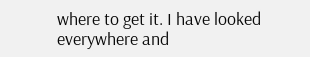where to get it. I have looked everywhere and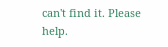can't find it. Please help.